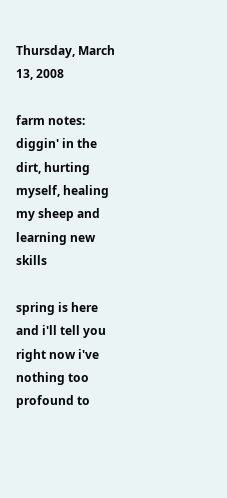Thursday, March 13, 2008

farm notes: diggin' in the dirt, hurting myself, healing my sheep and learning new skills

spring is here and i'll tell you right now i've nothing too profound to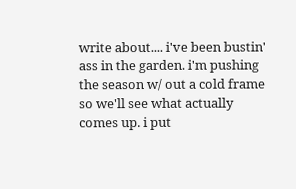write about.... i've been bustin' ass in the garden. i'm pushing the season w/ out a cold frame so we'll see what actually comes up. i put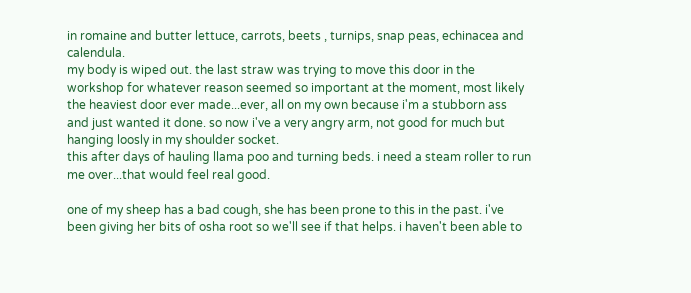in romaine and butter lettuce, carrots, beets , turnips, snap peas, echinacea and calendula.
my body is wiped out. the last straw was trying to move this door in the workshop for whatever reason seemed so important at the moment, most likely the heaviest door ever made...ever, all on my own because i'm a stubborn ass and just wanted it done. so now i've a very angry arm, not good for much but hanging loosly in my shoulder socket.
this after days of hauling llama poo and turning beds. i need a steam roller to run me over...that would feel real good.

one of my sheep has a bad cough, she has been prone to this in the past. i've been giving her bits of osha root so we'll see if that helps. i haven't been able to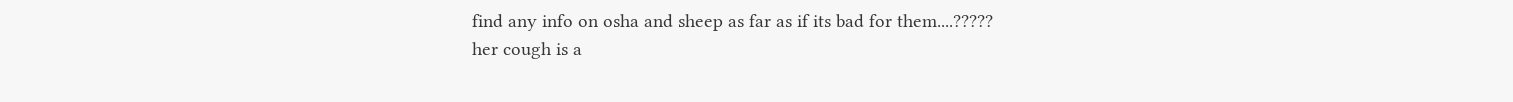find any info on osha and sheep as far as if its bad for them....?????
her cough is a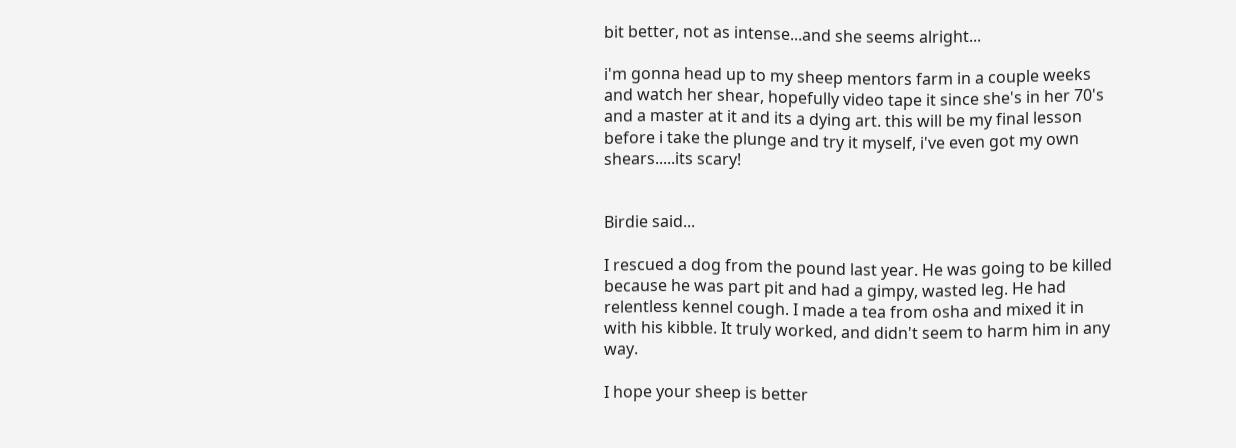bit better, not as intense...and she seems alright...

i'm gonna head up to my sheep mentors farm in a couple weeks and watch her shear, hopefully video tape it since she's in her 70's and a master at it and its a dying art. this will be my final lesson before i take the plunge and try it myself, i've even got my own shears.....its scary!


Birdie said...

I rescued a dog from the pound last year. He was going to be killed because he was part pit and had a gimpy, wasted leg. He had relentless kennel cough. I made a tea from osha and mixed it in with his kibble. It truly worked, and didn't seem to harm him in any way.

I hope your sheep is better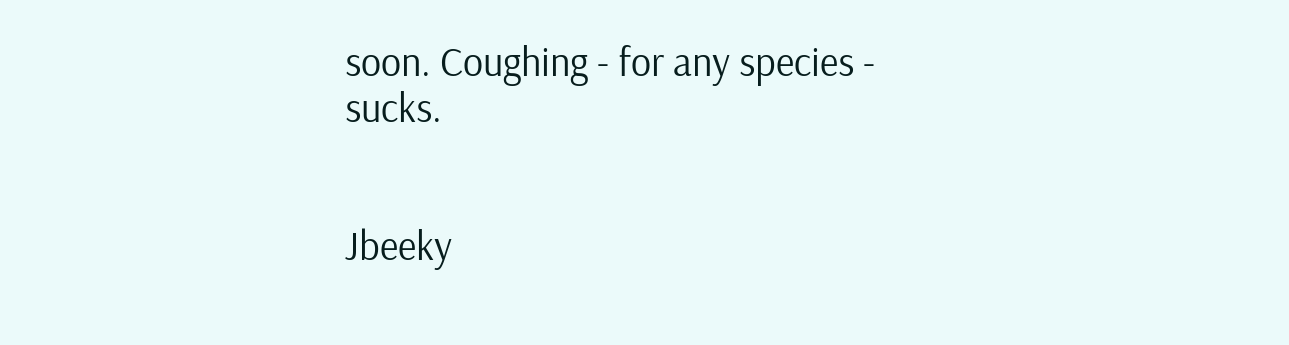soon. Coughing - for any species - sucks.


Jbeeky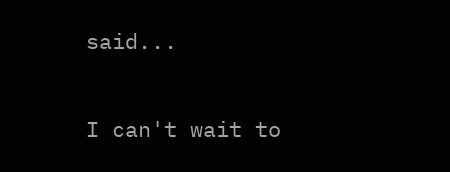said...

I can't wait to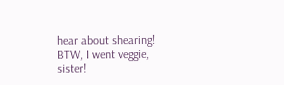hear about shearing! BTW, I went veggie, sister!